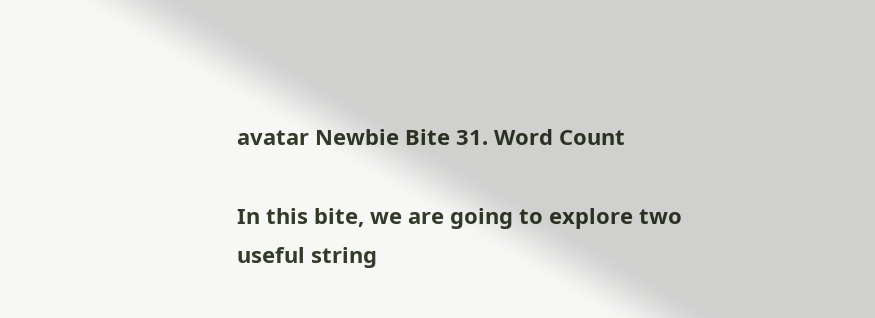avatar Newbie Bite 31. Word Count

In this bite, we are going to explore two useful string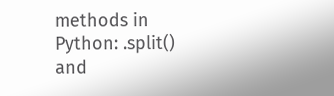methods in Python: .split() and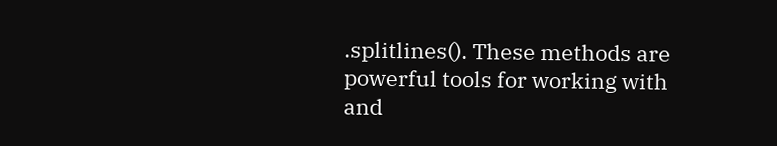.splitlines(). These methods are powerful tools for working with and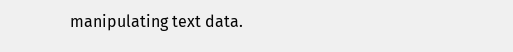manipulating text data.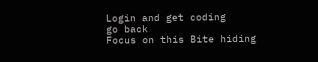Login and get coding
go back
Focus on this Bite hiding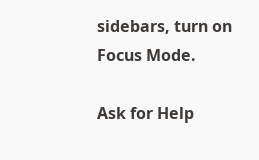sidebars, turn on Focus Mode.

Ask for Help